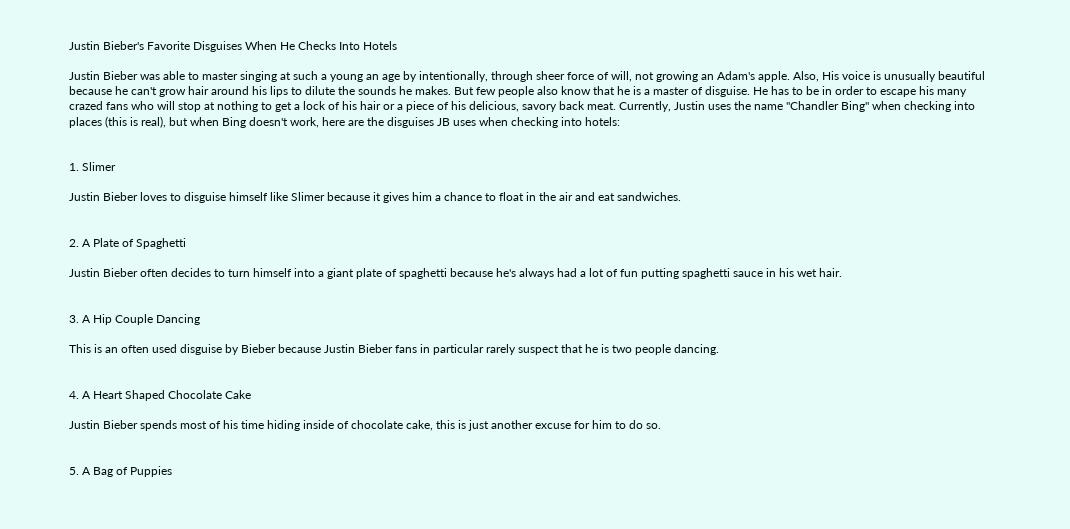Justin Bieber's Favorite Disguises When He Checks Into Hotels

Justin Bieber was able to master singing at such a young an age by intentionally, through sheer force of will, not growing an Adam's apple. Also, His voice is unusually beautiful because he can't grow hair around his lips to dilute the sounds he makes. But few people also know that he is a master of disguise. He has to be in order to escape his many crazed fans who will stop at nothing to get a lock of his hair or a piece of his delicious, savory back meat. Currently, Justin uses the name "Chandler Bing" when checking into places (this is real), but when Bing doesn't work, here are the disguises JB uses when checking into hotels:


1. Slimer

Justin Bieber loves to disguise himself like Slimer because it gives him a chance to float in the air and eat sandwiches.


2. A Plate of Spaghetti

Justin Bieber often decides to turn himself into a giant plate of spaghetti because he's always had a lot of fun putting spaghetti sauce in his wet hair.


3. A Hip Couple Dancing

This is an often used disguise by Bieber because Justin Bieber fans in particular rarely suspect that he is two people dancing.


4. A Heart Shaped Chocolate Cake

Justin Bieber spends most of his time hiding inside of chocolate cake, this is just another excuse for him to do so.


5. A Bag of Puppies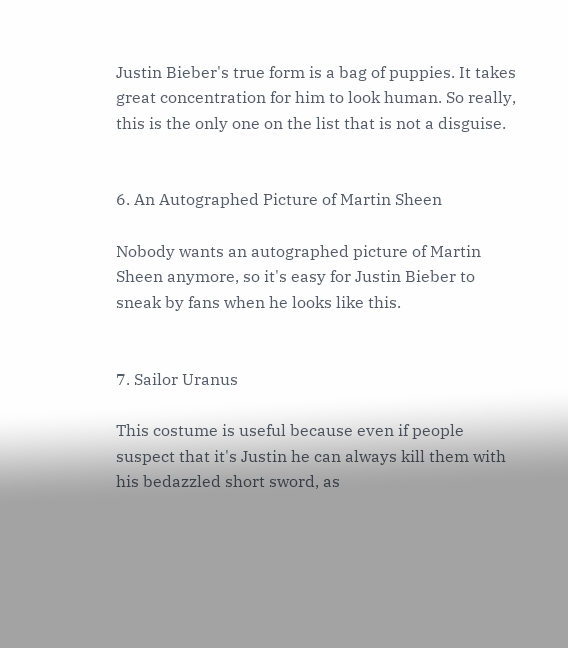Justin Bieber's true form is a bag of puppies. It takes great concentration for him to look human. So really, this is the only one on the list that is not a disguise.


6. An Autographed Picture of Martin Sheen

Nobody wants an autographed picture of Martin Sheen anymore, so it's easy for Justin Bieber to sneak by fans when he looks like this.


7. Sailor Uranus

This costume is useful because even if people suspect that it's Justin he can always kill them with his bedazzled short sword, as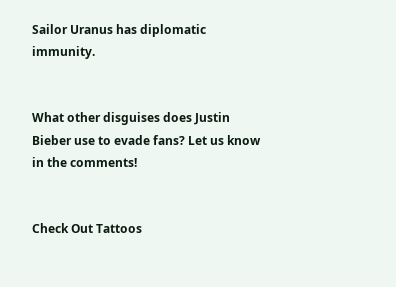Sailor Uranus has diplomatic immunity.


What other disguises does Justin Bieber use to evade fans? Let us know in the comments!


Check Out Tattoos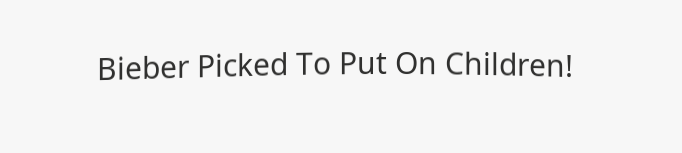Bieber Picked To Put On Children!